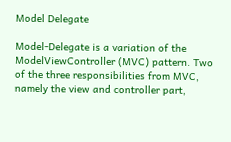Model Delegate

Model-Delegate is a variation of the ModelViewController (MVC) pattern. Two of the three responsibilities from MVC, namely the view and controller part,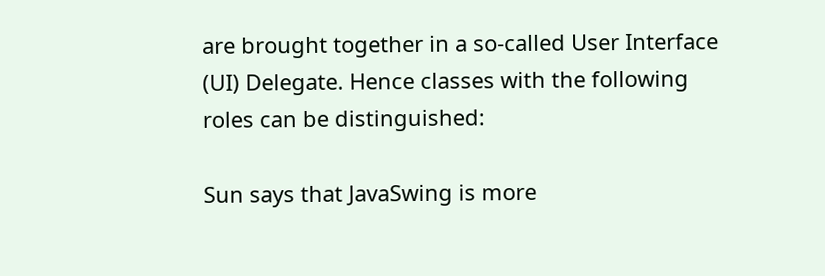are brought together in a so-called User Interface (UI) Delegate. Hence classes with the following roles can be distinguished:

Sun says that JavaSwing is more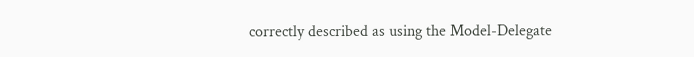correctly described as using the Model-Delegate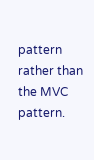pattern rather than the MVC pattern.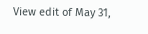View edit of May 31,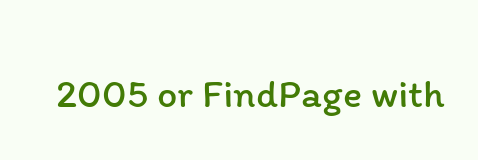2005 or FindPage with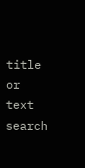title or text search